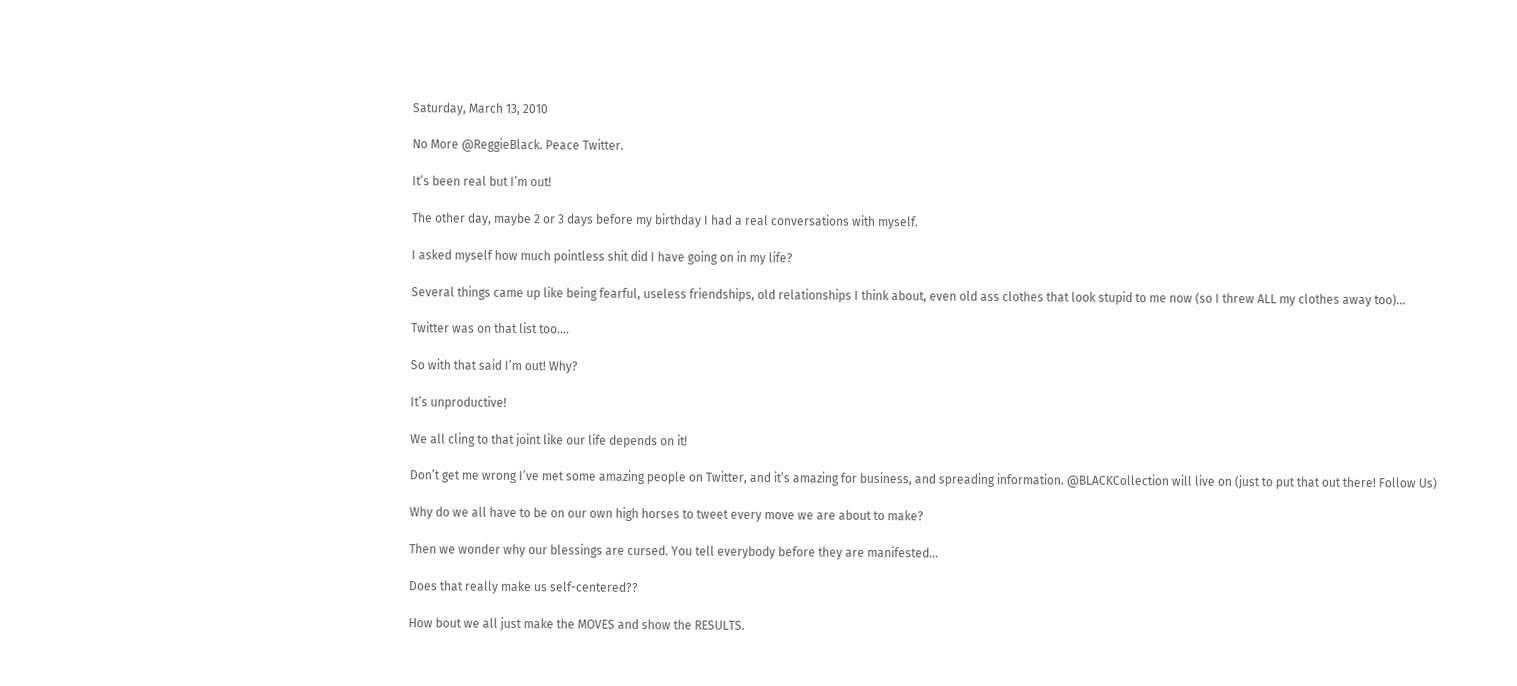Saturday, March 13, 2010

No More @ReggieBlack. Peace Twitter.

It’s been real but I’m out!

The other day, maybe 2 or 3 days before my birthday I had a real conversations with myself.

I asked myself how much pointless shit did I have going on in my life?

Several things came up like being fearful, useless friendships, old relationships I think about, even old ass clothes that look stupid to me now (so I threw ALL my clothes away too)…

Twitter was on that list too….

So with that said I’m out! Why?

It’s unproductive!

We all cling to that joint like our life depends on it!

Don’t get me wrong I’ve met some amazing people on Twitter, and it’s amazing for business, and spreading information. @BLACKCollection will live on (just to put that out there! Follow Us)

Why do we all have to be on our own high horses to tweet every move we are about to make?

Then we wonder why our blessings are cursed. You tell everybody before they are manifested…

Does that really make us self-centered??

How bout we all just make the MOVES and show the RESULTS.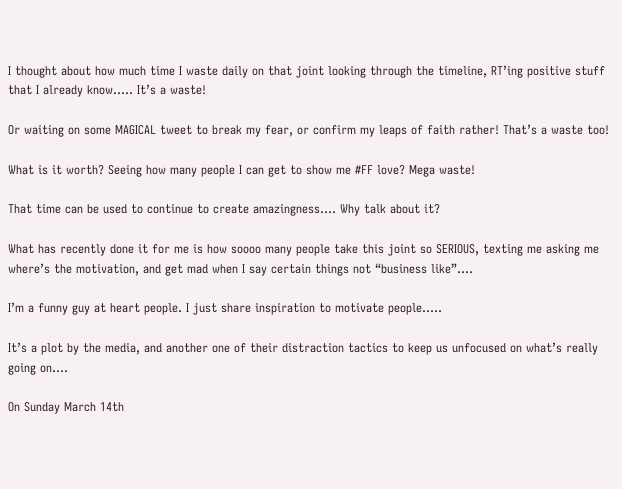I thought about how much time I waste daily on that joint looking through the timeline, RT’ing positive stuff that I already know….. It’s a waste!

Or waiting on some MAGICAL tweet to break my fear, or confirm my leaps of faith rather! That’s a waste too!

What is it worth? Seeing how many people I can get to show me #FF love? Mega waste!

That time can be used to continue to create amazingness…. Why talk about it?

What has recently done it for me is how soooo many people take this joint so SERIOUS, texting me asking me where’s the motivation, and get mad when I say certain things not “business like”….

I’m a funny guy at heart people. I just share inspiration to motivate people…..

It’s a plot by the media, and another one of their distraction tactics to keep us unfocused on what’s really going on….

On Sunday March 14th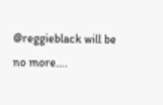@reggieblack will be no more….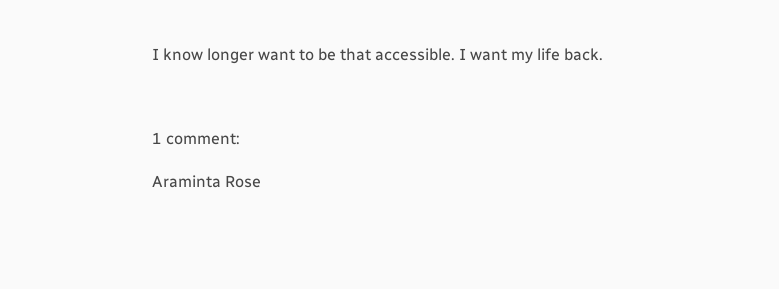I know longer want to be that accessible. I want my life back.



1 comment:

Araminta Rose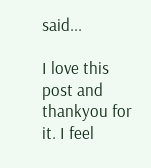said...

I love this post and thankyou for it. I feel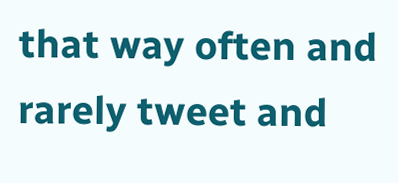that way often and rarely tweet and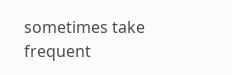sometimes take frequent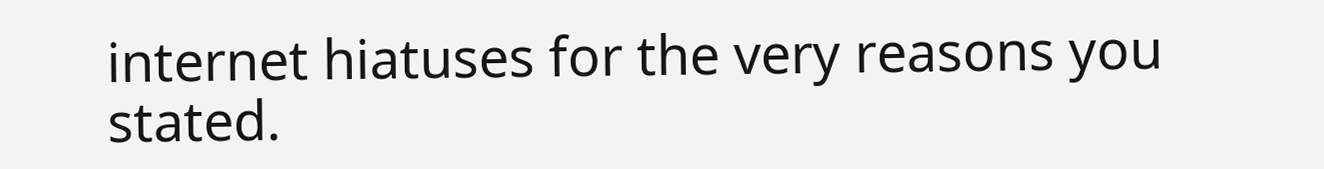internet hiatuses for the very reasons you stated.